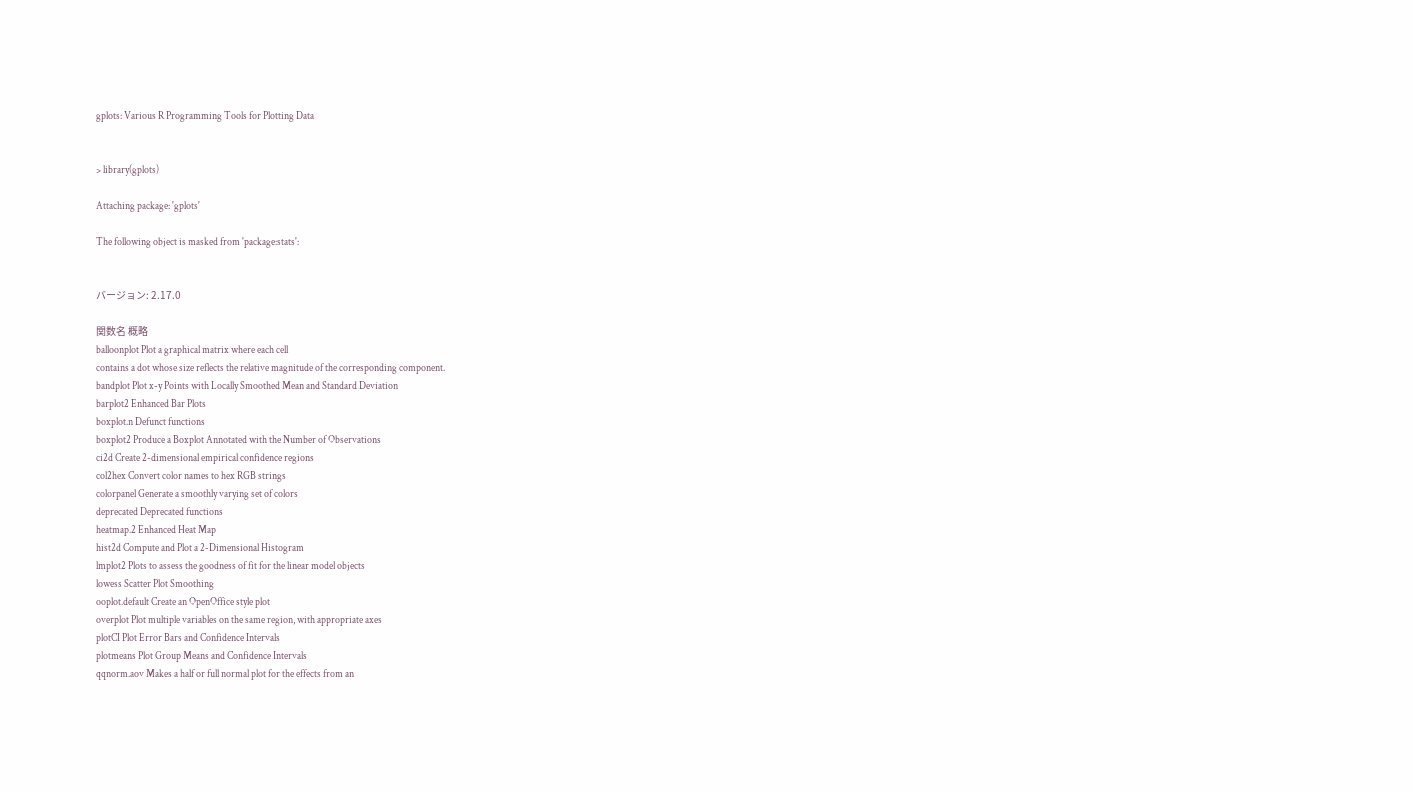gplots: Various R Programming Tools for Plotting Data


> library(gplots)

Attaching package: 'gplots'

The following object is masked from 'package:stats':


バージョン: 2.17.0

関数名 概略
balloonplot Plot a graphical matrix where each cell
contains a dot whose size reflects the relative magnitude of the corresponding component.
bandplot Plot x-y Points with Locally Smoothed Mean and Standard Deviation
barplot2 Enhanced Bar Plots
boxplot.n Defunct functions
boxplot2 Produce a Boxplot Annotated with the Number of Observations
ci2d Create 2-dimensional empirical confidence regions
col2hex Convert color names to hex RGB strings
colorpanel Generate a smoothly varying set of colors
deprecated Deprecated functions
heatmap.2 Enhanced Heat Map
hist2d Compute and Plot a 2-Dimensional Histogram
lmplot2 Plots to assess the goodness of fit for the linear model objects
lowess Scatter Plot Smoothing
ooplot.default Create an OpenOffice style plot
overplot Plot multiple variables on the same region, with appropriate axes
plotCI Plot Error Bars and Confidence Intervals
plotmeans Plot Group Means and Confidence Intervals
qqnorm.aov Makes a half or full normal plot for the effects from an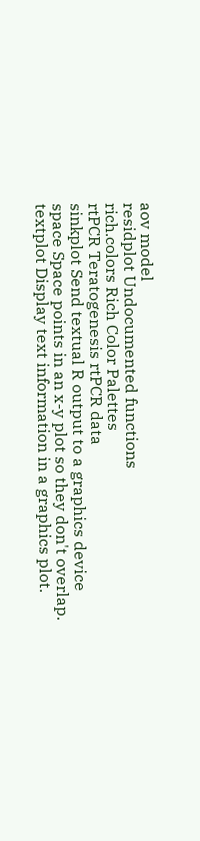aov model
residplot Undocumented functions
rich.colors Rich Color Palettes
rtPCR Teratogenesis rtPCR data
sinkplot Send textual R output to a graphics device
space Space points in an x-y plot so they don't overlap.
textplot Display text information in a graphics plot.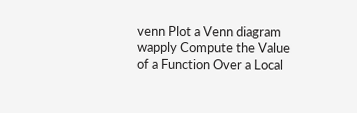venn Plot a Venn diagram
wapply Compute the Value of a Function Over a Local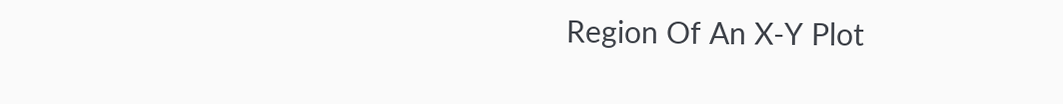Region Of An X-Y Plot